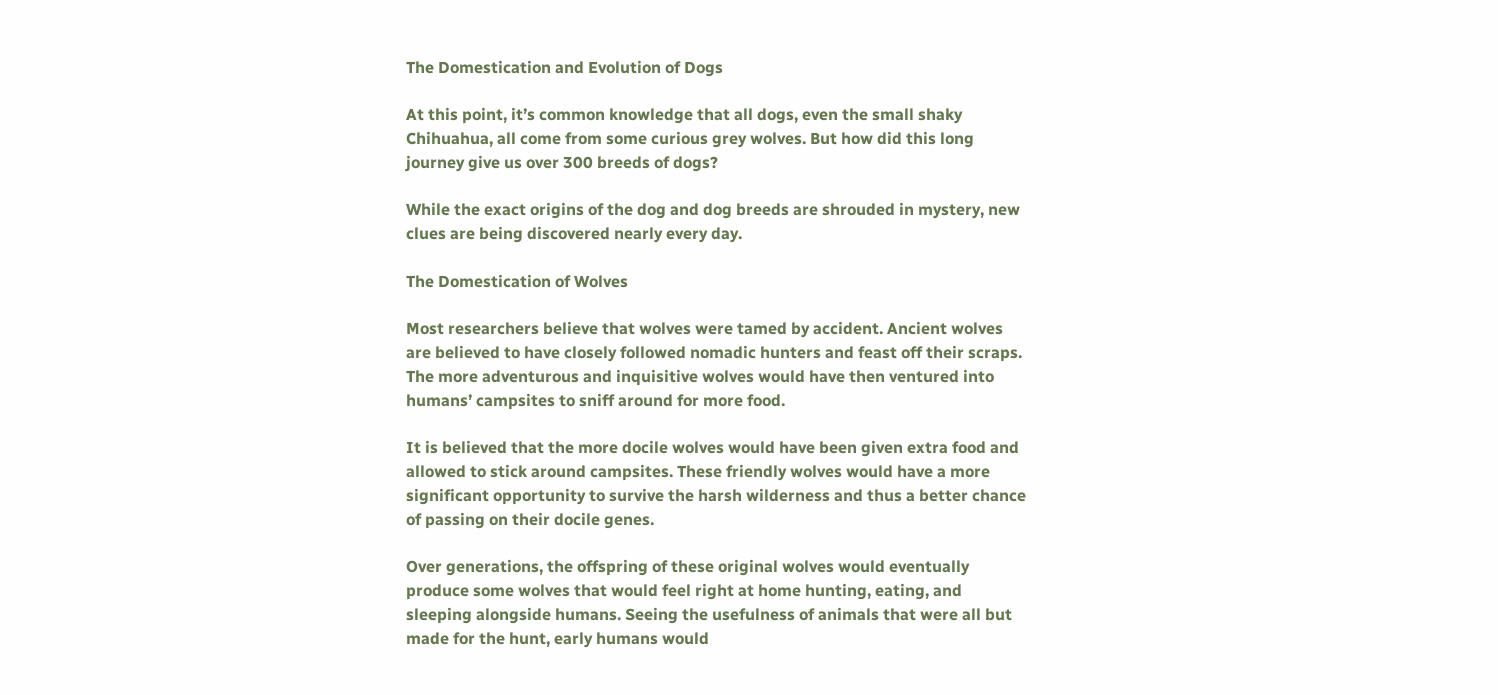The Domestication and Evolution of Dogs

At this point, it’s common knowledge that all dogs, even the small shaky Chihuahua, all come from some curious grey wolves. But how did this long journey give us over 300 breeds of dogs?

While the exact origins of the dog and dog breeds are shrouded in mystery, new clues are being discovered nearly every day.

The Domestication of Wolves

Most researchers believe that wolves were tamed by accident. Ancient wolves are believed to have closely followed nomadic hunters and feast off their scraps. The more adventurous and inquisitive wolves would have then ventured into humans’ campsites to sniff around for more food.

It is believed that the more docile wolves would have been given extra food and allowed to stick around campsites. These friendly wolves would have a more significant opportunity to survive the harsh wilderness and thus a better chance of passing on their docile genes.

Over generations, the offspring of these original wolves would eventually produce some wolves that would feel right at home hunting, eating, and sleeping alongside humans. Seeing the usefulness of animals that were all but made for the hunt, early humans would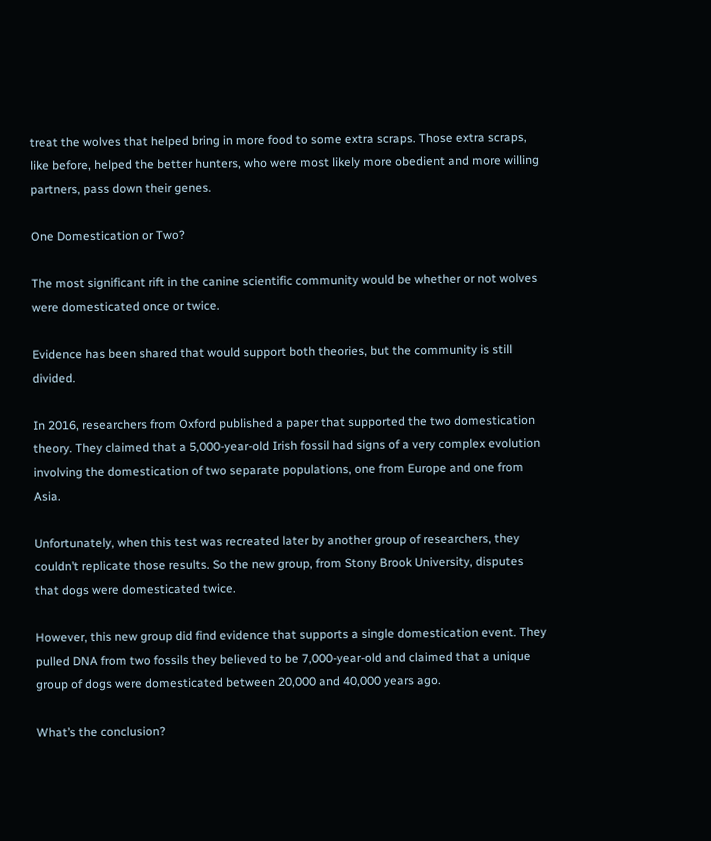treat the wolves that helped bring in more food to some extra scraps. Those extra scraps, like before, helped the better hunters, who were most likely more obedient and more willing partners, pass down their genes.

One Domestication or Two?

The most significant rift in the canine scientific community would be whether or not wolves were domesticated once or twice.

Evidence has been shared that would support both theories, but the community is still divided.

In 2016, researchers from Oxford published a paper that supported the two domestication theory. They claimed that a 5,000-year-old Irish fossil had signs of a very complex evolution involving the domestication of two separate populations, one from Europe and one from Asia.

Unfortunately, when this test was recreated later by another group of researchers, they couldn’t replicate those results. So the new group, from Stony Brook University, disputes that dogs were domesticated twice.

However, this new group did find evidence that supports a single domestication event. They pulled DNA from two fossils they believed to be 7,000-year-old and claimed that a unique group of dogs were domesticated between 20,000 and 40,000 years ago.

What’s the conclusion?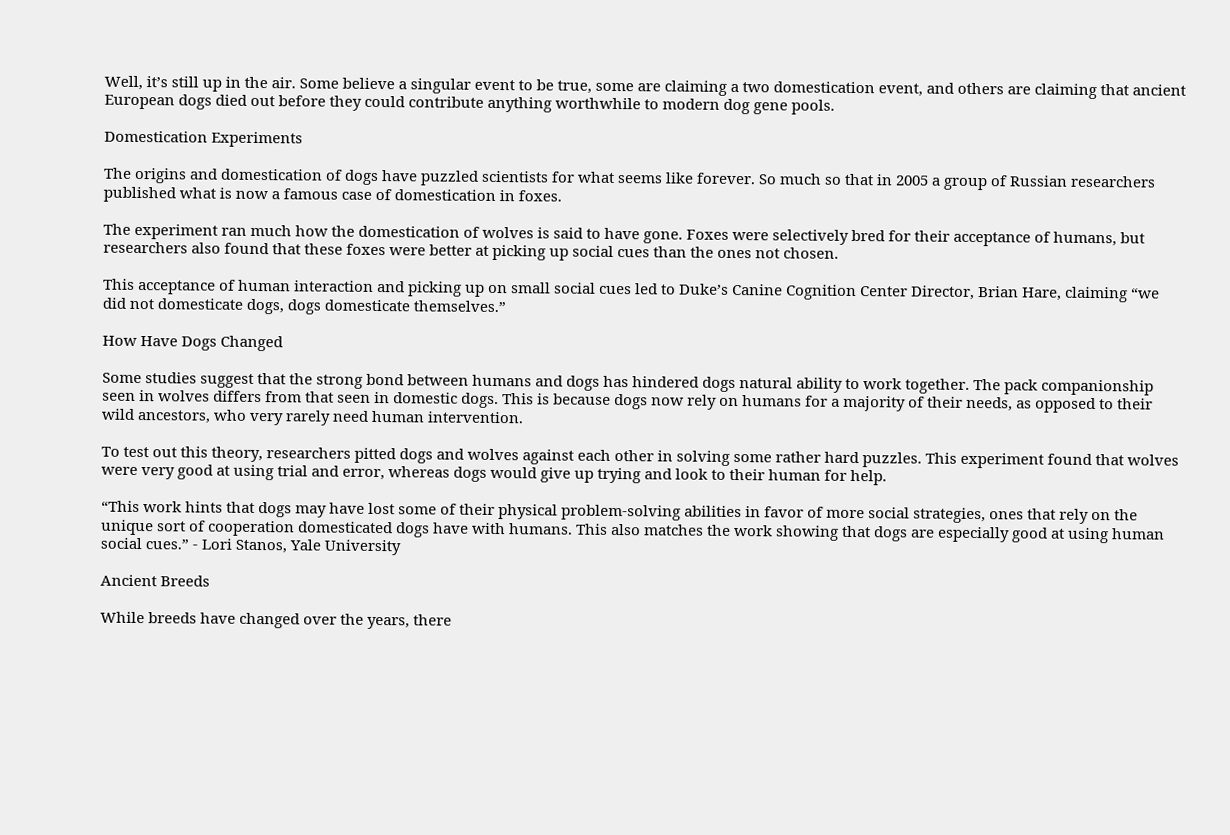Well, it’s still up in the air. Some believe a singular event to be true, some are claiming a two domestication event, and others are claiming that ancient European dogs died out before they could contribute anything worthwhile to modern dog gene pools.

Domestication Experiments

The origins and domestication of dogs have puzzled scientists for what seems like forever. So much so that in 2005 a group of Russian researchers published what is now a famous case of domestication in foxes.

The experiment ran much how the domestication of wolves is said to have gone. Foxes were selectively bred for their acceptance of humans, but researchers also found that these foxes were better at picking up social cues than the ones not chosen.

This acceptance of human interaction and picking up on small social cues led to Duke’s Canine Cognition Center Director, Brian Hare, claiming “we did not domesticate dogs, dogs domesticate themselves.”

How Have Dogs Changed

Some studies suggest that the strong bond between humans and dogs has hindered dogs natural ability to work together. The pack companionship seen in wolves differs from that seen in domestic dogs. This is because dogs now rely on humans for a majority of their needs, as opposed to their wild ancestors, who very rarely need human intervention.

To test out this theory, researchers pitted dogs and wolves against each other in solving some rather hard puzzles. This experiment found that wolves were very good at using trial and error, whereas dogs would give up trying and look to their human for help.

“This work hints that dogs may have lost some of their physical problem-solving abilities in favor of more social strategies, ones that rely on the unique sort of cooperation domesticated dogs have with humans. This also matches the work showing that dogs are especially good at using human social cues.” - Lori Stanos, Yale University

Ancient Breeds

While breeds have changed over the years, there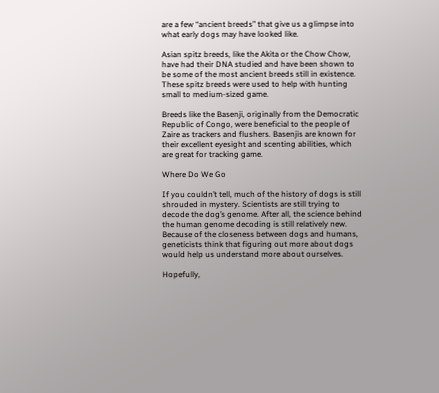are a few “ancient breeds” that give us a glimpse into what early dogs may have looked like.

Asian spitz breeds, like the Akita or the Chow Chow, have had their DNA studied and have been shown to be some of the most ancient breeds still in existence. These spitz breeds were used to help with hunting small to medium-sized game.

Breeds like the Basenji, originally from the Democratic Republic of Congo, were beneficial to the people of Zaire as trackers and flushers. Basenjis are known for their excellent eyesight and scenting abilities, which are great for tracking game.

Where Do We Go

If you couldn’t tell, much of the history of dogs is still shrouded in mystery. Scientists are still trying to decode the dog’s genome. After all, the science behind the human genome decoding is still relatively new. Because of the closeness between dogs and humans, geneticists think that figuring out more about dogs would help us understand more about ourselves.

Hopefully,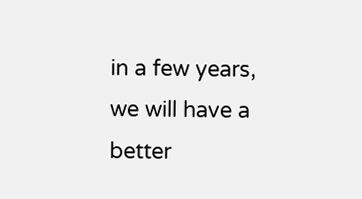in a few years, we will have a better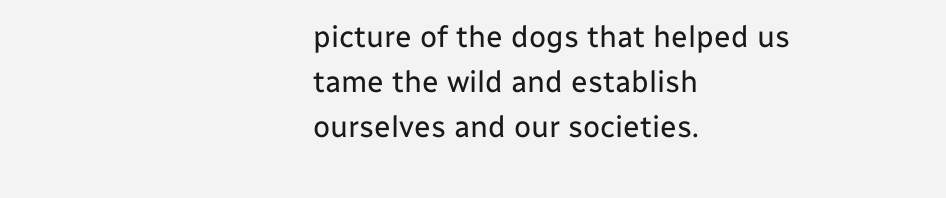picture of the dogs that helped us tame the wild and establish ourselves and our societies.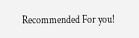Recommended For you!